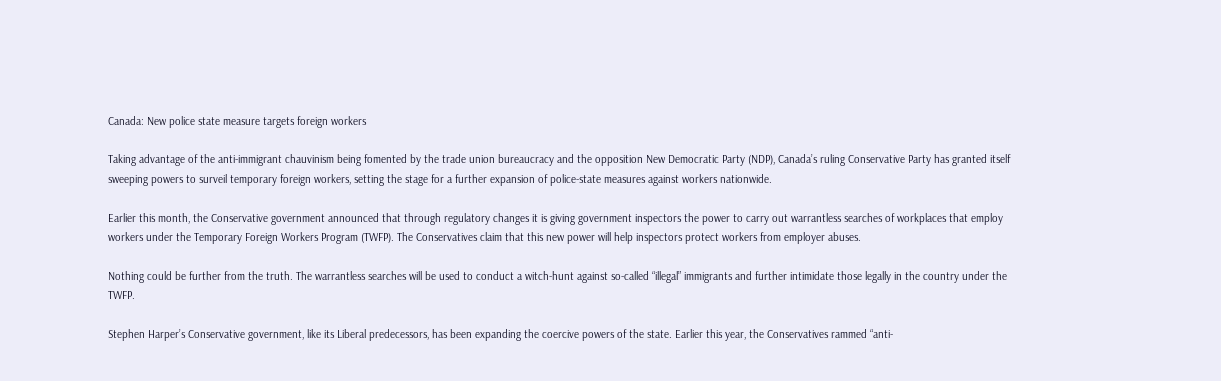Canada: New police state measure targets foreign workers

Taking advantage of the anti-immigrant chauvinism being fomented by the trade union bureaucracy and the opposition New Democratic Party (NDP), Canada’s ruling Conservative Party has granted itself sweeping powers to surveil temporary foreign workers, setting the stage for a further expansion of police-state measures against workers nationwide.

Earlier this month, the Conservative government announced that through regulatory changes it is giving government inspectors the power to carry out warrantless searches of workplaces that employ workers under the Temporary Foreign Workers Program (TWFP). The Conservatives claim that this new power will help inspectors protect workers from employer abuses.

Nothing could be further from the truth. The warrantless searches will be used to conduct a witch-hunt against so-called “illegal” immigrants and further intimidate those legally in the country under the TWFP.

Stephen Harper’s Conservative government, like its Liberal predecessors, has been expanding the coercive powers of the state. Earlier this year, the Conservatives rammed “anti-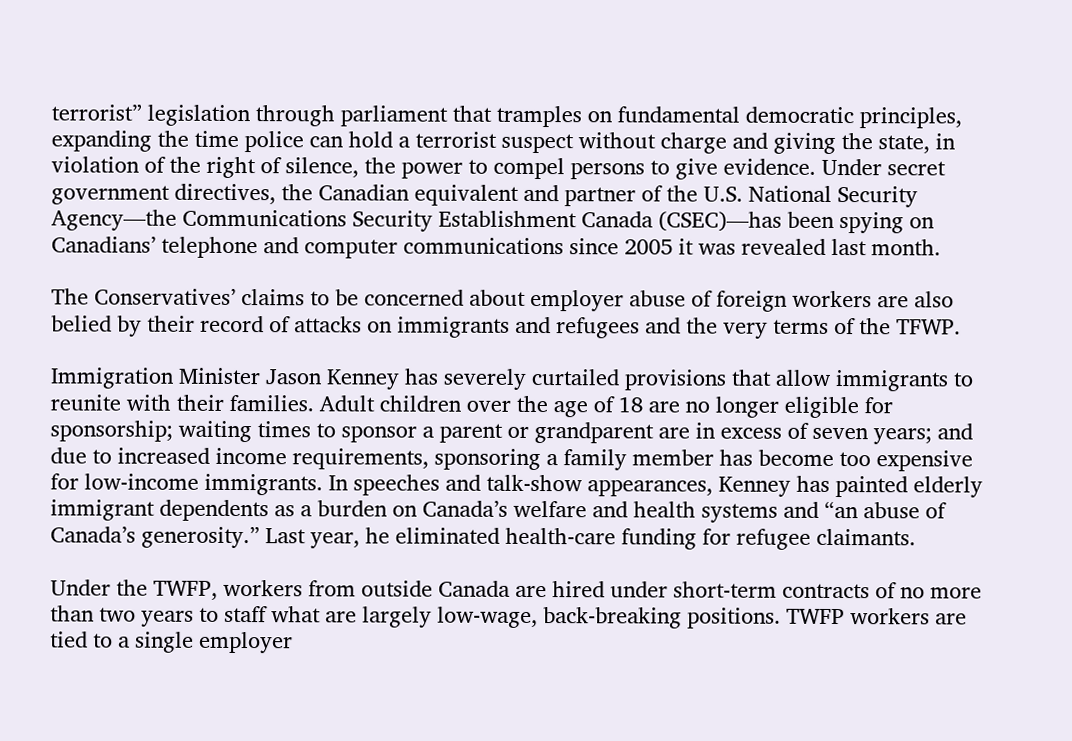terrorist” legislation through parliament that tramples on fundamental democratic principles, expanding the time police can hold a terrorist suspect without charge and giving the state, in violation of the right of silence, the power to compel persons to give evidence. Under secret government directives, the Canadian equivalent and partner of the U.S. National Security Agency—the Communications Security Establishment Canada (CSEC)—has been spying on Canadians’ telephone and computer communications since 2005 it was revealed last month.

The Conservatives’ claims to be concerned about employer abuse of foreign workers are also belied by their record of attacks on immigrants and refugees and the very terms of the TFWP.

Immigration Minister Jason Kenney has severely curtailed provisions that allow immigrants to reunite with their families. Adult children over the age of 18 are no longer eligible for sponsorship; waiting times to sponsor a parent or grandparent are in excess of seven years; and due to increased income requirements, sponsoring a family member has become too expensive for low-income immigrants. In speeches and talk-show appearances, Kenney has painted elderly immigrant dependents as a burden on Canada’s welfare and health systems and “an abuse of Canada’s generosity.” Last year, he eliminated health-care funding for refugee claimants.

Under the TWFP, workers from outside Canada are hired under short-term contracts of no more than two years to staff what are largely low-wage, back-breaking positions. TWFP workers are tied to a single employer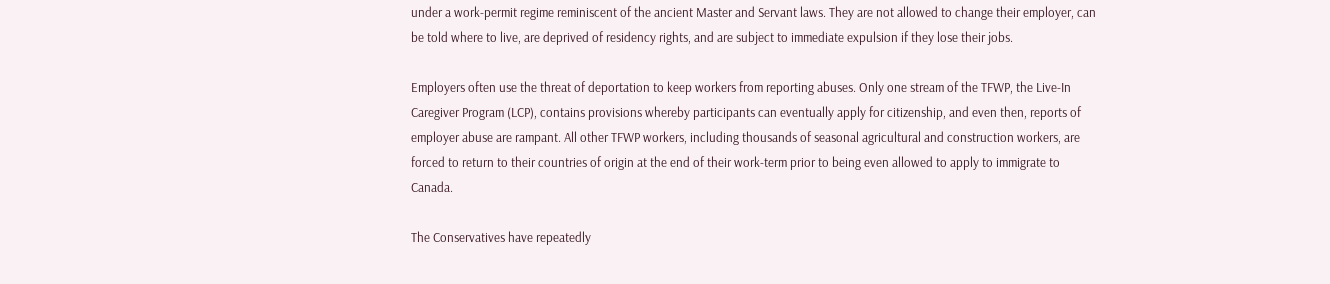under a work-permit regime reminiscent of the ancient Master and Servant laws. They are not allowed to change their employer, can be told where to live, are deprived of residency rights, and are subject to immediate expulsion if they lose their jobs.

Employers often use the threat of deportation to keep workers from reporting abuses. Only one stream of the TFWP, the Live-In Caregiver Program (LCP), contains provisions whereby participants can eventually apply for citizenship, and even then, reports of employer abuse are rampant. All other TFWP workers, including thousands of seasonal agricultural and construction workers, are forced to return to their countries of origin at the end of their work-term prior to being even allowed to apply to immigrate to Canada.

The Conservatives have repeatedly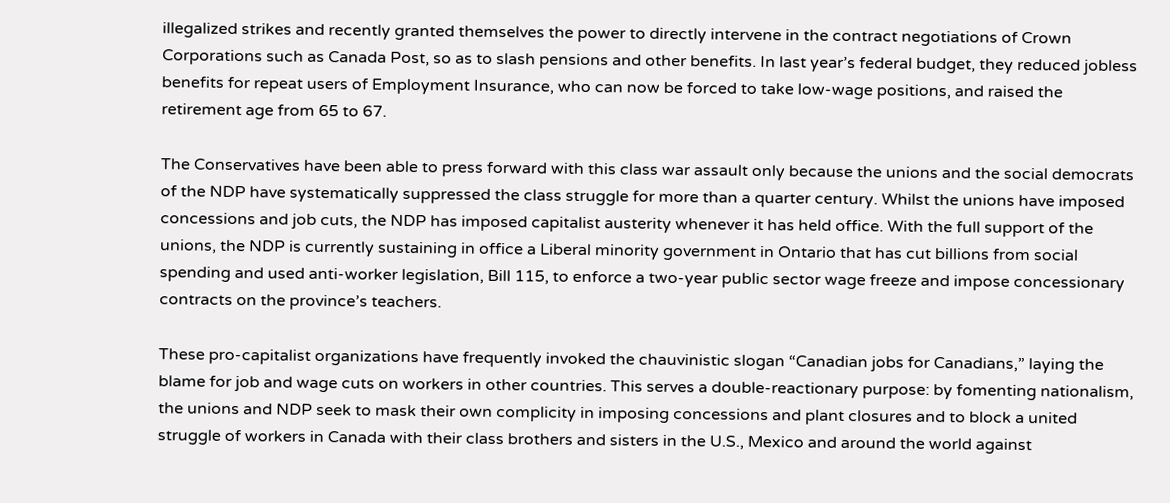illegalized strikes and recently granted themselves the power to directly intervene in the contract negotiations of Crown Corporations such as Canada Post, so as to slash pensions and other benefits. In last year’s federal budget, they reduced jobless benefits for repeat users of Employment Insurance, who can now be forced to take low-wage positions, and raised the retirement age from 65 to 67.

The Conservatives have been able to press forward with this class war assault only because the unions and the social democrats of the NDP have systematically suppressed the class struggle for more than a quarter century. Whilst the unions have imposed concessions and job cuts, the NDP has imposed capitalist austerity whenever it has held office. With the full support of the unions, the NDP is currently sustaining in office a Liberal minority government in Ontario that has cut billions from social spending and used anti-worker legislation, Bill 115, to enforce a two-year public sector wage freeze and impose concessionary contracts on the province’s teachers.

These pro-capitalist organizations have frequently invoked the chauvinistic slogan “Canadian jobs for Canadians,” laying the blame for job and wage cuts on workers in other countries. This serves a double-reactionary purpose: by fomenting nationalism, the unions and NDP seek to mask their own complicity in imposing concessions and plant closures and to block a united struggle of workers in Canada with their class brothers and sisters in the U.S., Mexico and around the world against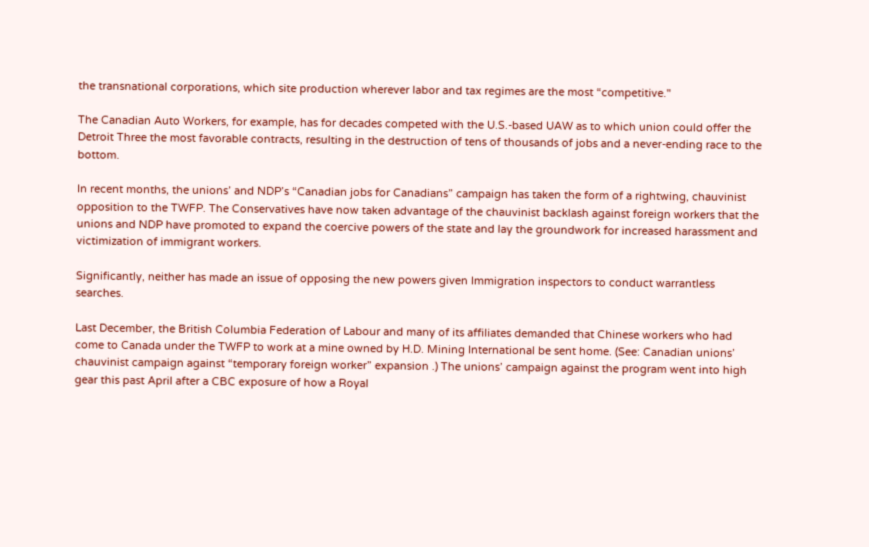the transnational corporations, which site production wherever labor and tax regimes are the most “competitive."

The Canadian Auto Workers, for example, has for decades competed with the U.S.-based UAW as to which union could offer the Detroit Three the most favorable contracts, resulting in the destruction of tens of thousands of jobs and a never-ending race to the bottom.

In recent months, the unions’ and NDP’s “Canadian jobs for Canadians” campaign has taken the form of a rightwing, chauvinist opposition to the TWFP. The Conservatives have now taken advantage of the chauvinist backlash against foreign workers that the unions and NDP have promoted to expand the coercive powers of the state and lay the groundwork for increased harassment and victimization of immigrant workers.

Significantly, neither has made an issue of opposing the new powers given Immigration inspectors to conduct warrantless searches.

Last December, the British Columbia Federation of Labour and many of its affiliates demanded that Chinese workers who had come to Canada under the TWFP to work at a mine owned by H.D. Mining International be sent home. (See: Canadian unions’ chauvinist campaign against “temporary foreign worker” expansion .) The unions’ campaign against the program went into high gear this past April after a CBC exposure of how a Royal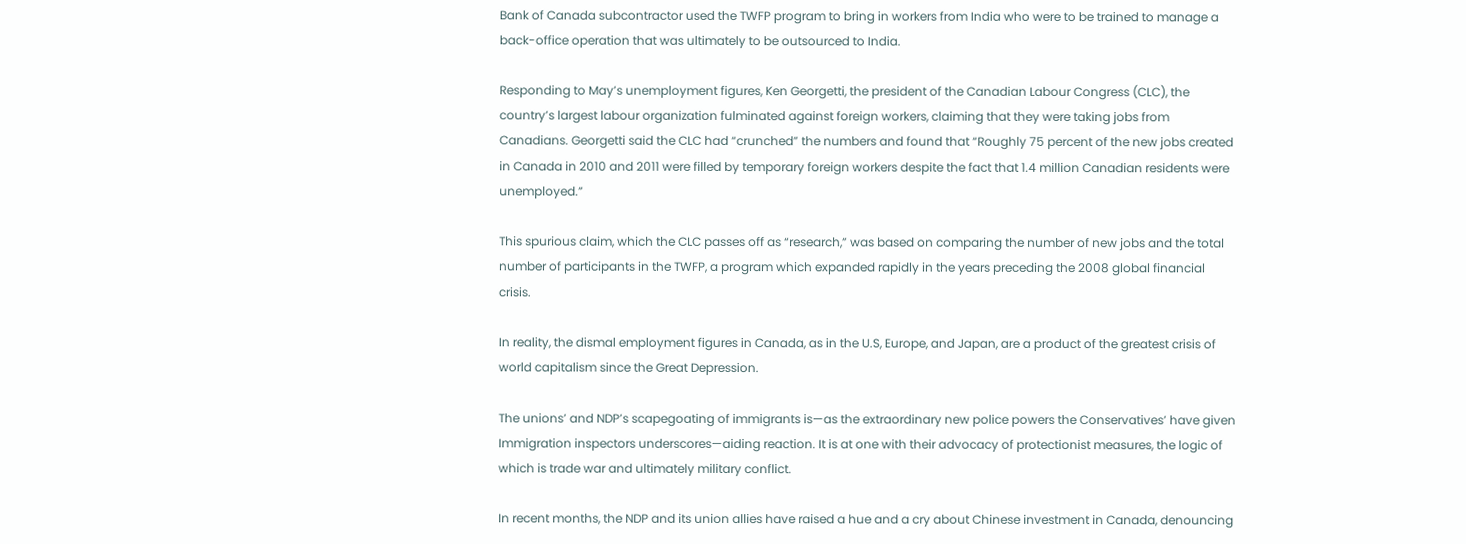Bank of Canada subcontractor used the TWFP program to bring in workers from India who were to be trained to manage a back-office operation that was ultimately to be outsourced to India.

Responding to May’s unemployment figures, Ken Georgetti, the president of the Canadian Labour Congress (CLC), the country’s largest labour organization fulminated against foreign workers, claiming that they were taking jobs from Canadians. Georgetti said the CLC had “crunched” the numbers and found that “Roughly 75 percent of the new jobs created in Canada in 2010 and 2011 were filled by temporary foreign workers despite the fact that 1.4 million Canadian residents were unemployed.”

This spurious claim, which the CLC passes off as “research,” was based on comparing the number of new jobs and the total number of participants in the TWFP, a program which expanded rapidly in the years preceding the 2008 global financial crisis.

In reality, the dismal employment figures in Canada, as in the U.S, Europe, and Japan, are a product of the greatest crisis of world capitalism since the Great Depression.

The unions’ and NDP’s scapegoating of immigrants is—as the extraordinary new police powers the Conservatives’ have given Immigration inspectors underscores—aiding reaction. It is at one with their advocacy of protectionist measures, the logic of which is trade war and ultimately military conflict.

In recent months, the NDP and its union allies have raised a hue and a cry about Chinese investment in Canada, denouncing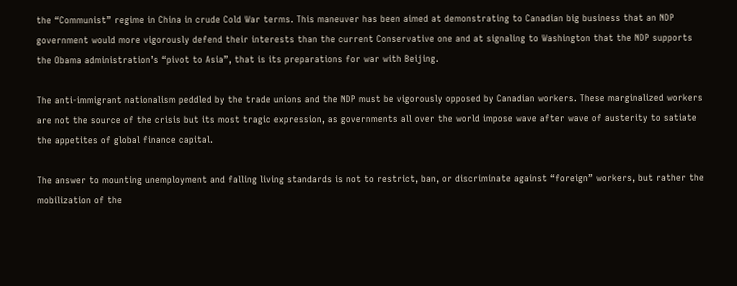the “Communist” regime in China in crude Cold War terms. This maneuver has been aimed at demonstrating to Canadian big business that an NDP government would more vigorously defend their interests than the current Conservative one and at signaling to Washington that the NDP supports the Obama administration’s “pivot to Asia”, that is its preparations for war with Beijing.

The anti-immigrant nationalism peddled by the trade unions and the NDP must be vigorously opposed by Canadian workers. These marginalized workers are not the source of the crisis but its most tragic expression, as governments all over the world impose wave after wave of austerity to satiate the appetites of global finance capital.

The answer to mounting unemployment and falling living standards is not to restrict, ban, or discriminate against “foreign” workers, but rather the mobilization of the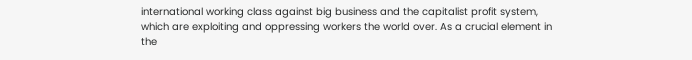international working class against big business and the capitalist profit system, which are exploiting and oppressing workers the world over. As a crucial element in the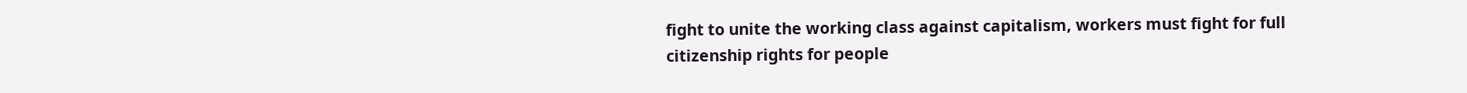fight to unite the working class against capitalism, workers must fight for full citizenship rights for people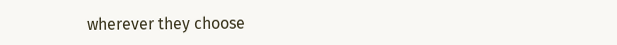wherever they choose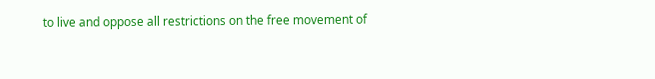to live and oppose all restrictions on the free movement of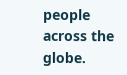people across the globe.